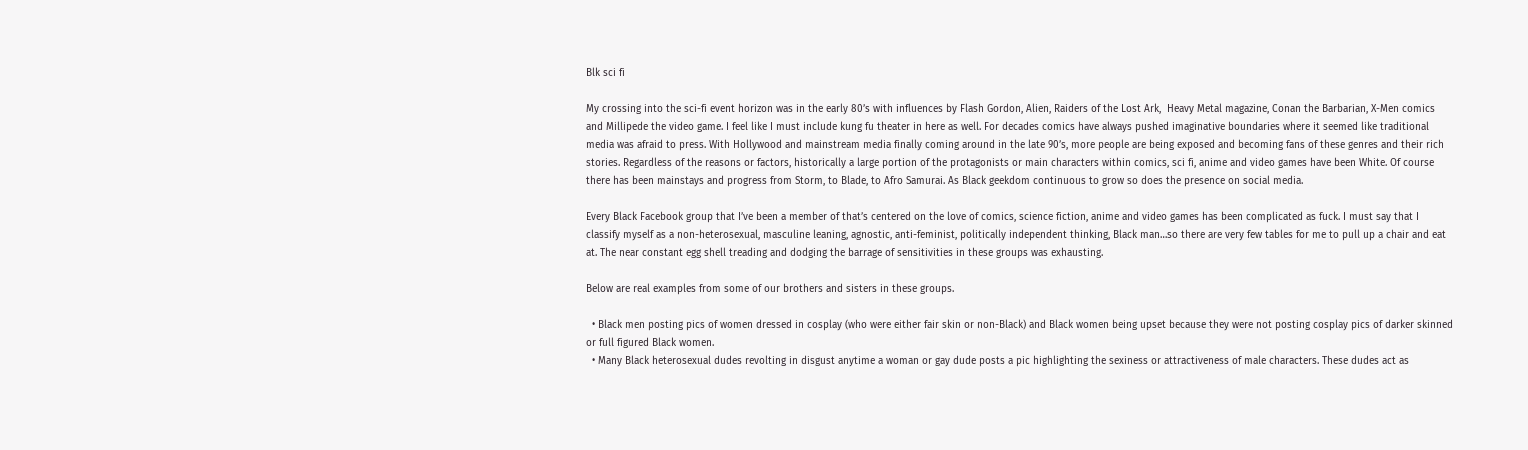Blk sci fi

My crossing into the sci-fi event horizon was in the early 80’s with influences by Flash Gordon, Alien, Raiders of the Lost Ark,  Heavy Metal magazine, Conan the Barbarian, X-Men comics and Millipede the video game. I feel like I must include kung fu theater in here as well. For decades comics have always pushed imaginative boundaries where it seemed like traditional media was afraid to press. With Hollywood and mainstream media finally coming around in the late 90’s, more people are being exposed and becoming fans of these genres and their rich stories. Regardless of the reasons or factors, historically a large portion of the protagonists or main characters within comics, sci fi, anime and video games have been White. Of course there has been mainstays and progress from Storm, to Blade, to Afro Samurai. As Black geekdom continuous to grow so does the presence on social media.

Every Black Facebook group that I’ve been a member of that’s centered on the love of comics, science fiction, anime and video games has been complicated as fuck. I must say that I classify myself as a non-heterosexual, masculine leaning, agnostic, anti-feminist, politically independent thinking, Black man…so there are very few tables for me to pull up a chair and eat at. The near constant egg shell treading and dodging the barrage of sensitivities in these groups was exhausting.

Below are real examples from some of our brothers and sisters in these groups.

  • Black men posting pics of women dressed in cosplay (who were either fair skin or non-Black) and Black women being upset because they were not posting cosplay pics of darker skinned or full figured Black women.
  • Many Black heterosexual dudes revolting in disgust anytime a woman or gay dude posts a pic highlighting the sexiness or attractiveness of male characters. These dudes act as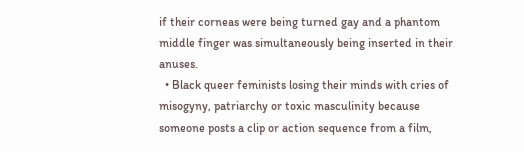if their corneas were being turned gay and a phantom middle finger was simultaneously being inserted in their anuses.
  • Black queer feminists losing their minds with cries of misogyny, patriarchy or toxic masculinity because someone posts a clip or action sequence from a film,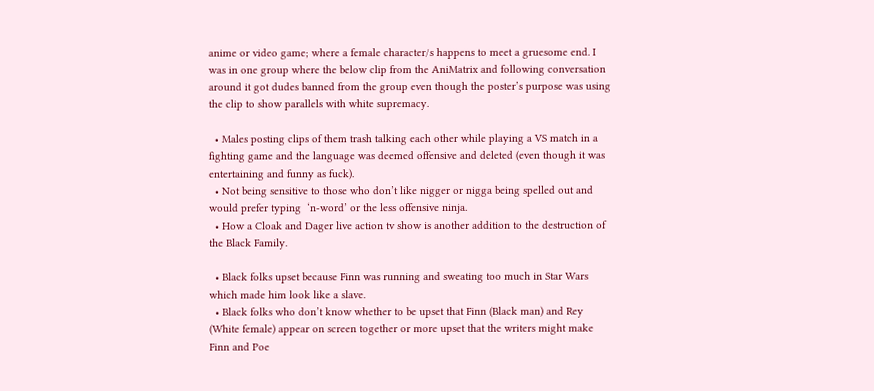anime or video game; where a female character/s happens to meet a gruesome end. I was in one group where the below clip from the AniMatrix and following conversation around it got dudes banned from the group even though the poster’s purpose was using the clip to show parallels with white supremacy.

  • Males posting clips of them trash talking each other while playing a VS match in a fighting game and the language was deemed offensive and deleted (even though it was entertaining and funny as fuck).
  • Not being sensitive to those who don’t like nigger or nigga being spelled out and would prefer typing  ‘n-word’ or the less offensive ninja.
  • How a Cloak and Dager live action tv show is another addition to the destruction of the Black Family.

  • Black folks upset because Finn was running and sweating too much in Star Wars which made him look like a slave.
  • Black folks who don’t know whether to be upset that Finn (Black man) and Rey (White female) appear on screen together or more upset that the writers might make Finn and Poe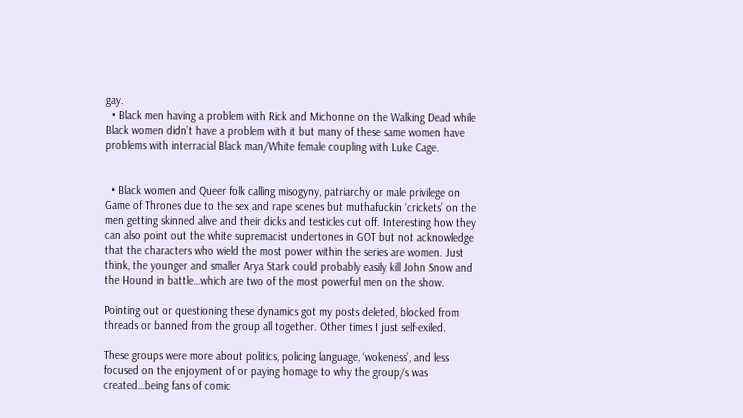gay.
  • Black men having a problem with Rick and Michonne on the Walking Dead while Black women didn’t have a problem with it but many of these same women have problems with interracial Black man/White female coupling with Luke Cage.


  • Black women and Queer folk calling misogyny, patriarchy or male privilege on Game of Thrones due to the sex and rape scenes but muthafuckin ‘crickets’ on the men getting skinned alive and their dicks and testicles cut off. Interesting how they can also point out the white supremacist undertones in GOT but not acknowledge that the characters who wield the most power within the series are women. Just think, the younger and smaller Arya Stark could probably easily kill John Snow and the Hound in battle…which are two of the most powerful men on the show.

Pointing out or questioning these dynamics got my posts deleted, blocked from threads or banned from the group all together. Other times I just self-exiled.

These groups were more about politics, policing language, ‘wokeness’, and less focused on the enjoyment of or paying homage to why the group/s was created…being fans of comic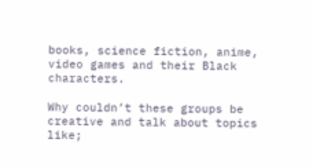books, science fiction, anime, video games and their Black characters.

Why couldn’t these groups be creative and talk about topics like;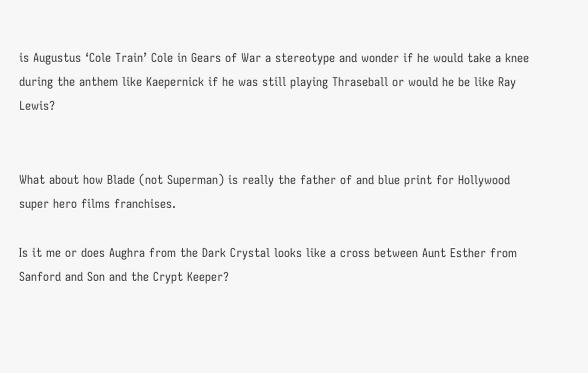is Augustus ‘Cole Train’ Cole in Gears of War a stereotype and wonder if he would take a knee during the anthem like Kaepernick if he was still playing Thraseball or would he be like Ray Lewis?


What about how Blade (not Superman) is really the father of and blue print for Hollywood super hero films franchises.

Is it me or does Aughra from the Dark Crystal looks like a cross between Aunt Esther from Sanford and Son and the Crypt Keeper?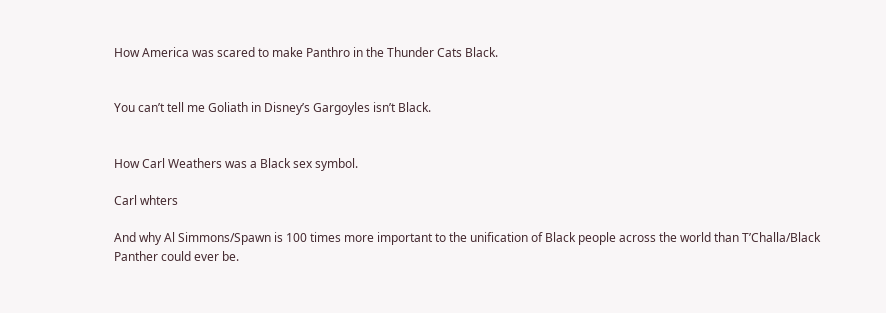How America was scared to make Panthro in the Thunder Cats Black.


You can’t tell me Goliath in Disney’s Gargoyles isn’t Black.


How Carl Weathers was a Black sex symbol.

Carl whters

And why Al Simmons/Spawn is 100 times more important to the unification of Black people across the world than T’Challa/Black Panther could ever be.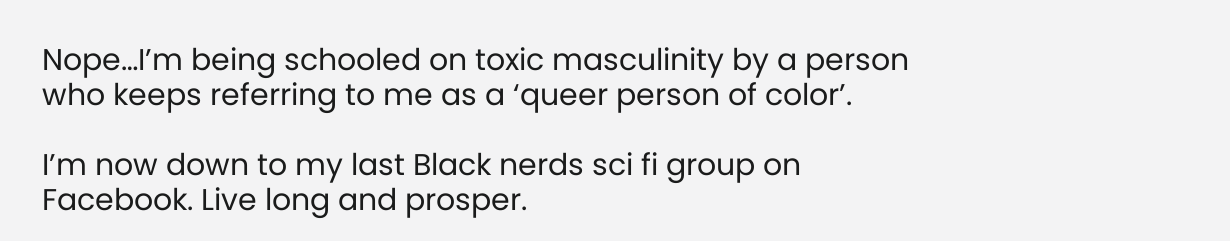Nope…I’m being schooled on toxic masculinity by a person who keeps referring to me as a ‘queer person of color’.

I’m now down to my last Black nerds sci fi group on Facebook. Live long and prosper.